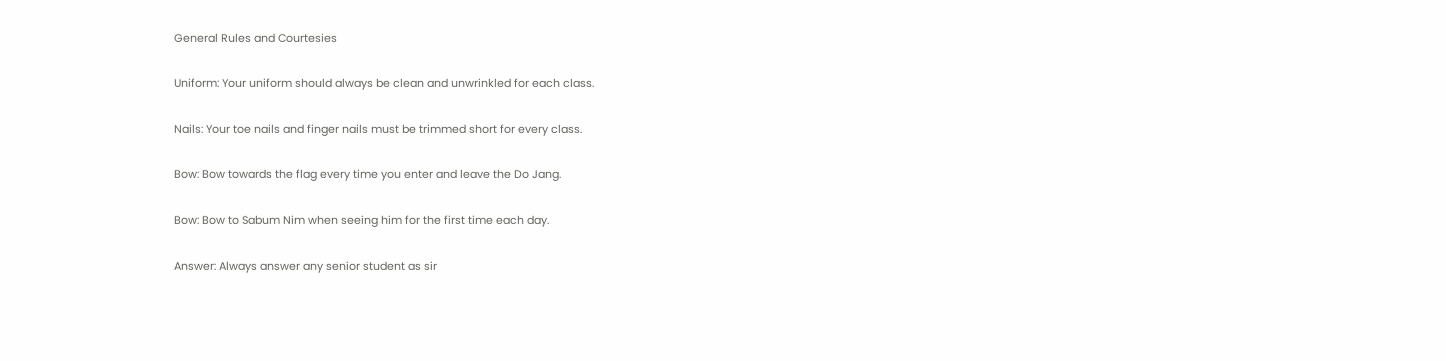General Rules and Courtesies

Uniform: Your uniform should always be clean and unwrinkled for each class.

Nails: Your toe nails and finger nails must be trimmed short for every class.

Bow: Bow towards the flag every time you enter and leave the Do Jang.

Bow: Bow to Sabum Nim when seeing him for the first time each day.

Answer: Always answer any senior student as sir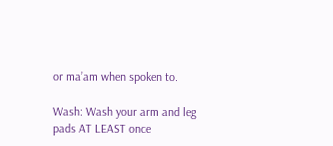or ma’am when spoken to.

Wash: Wash your arm and leg pads AT LEAST once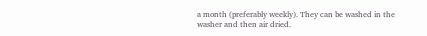a month (preferably weekly). They can be washed in the washer and then air dried.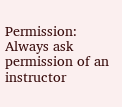Permission: Always ask permission of an instructor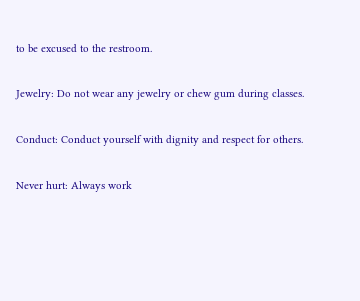to be excused to the restroom.

Jewelry: Do not wear any jewelry or chew gum during classes.

Conduct: Conduct yourself with dignity and respect for others.

Never hurt: Always work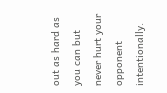out as hard as you can but never hurt your opponent intentionally.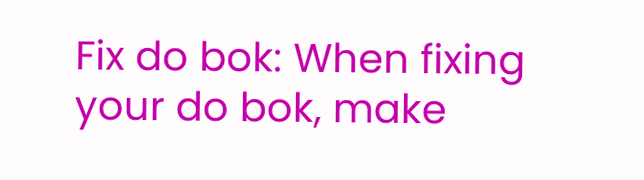Fix do bok: When fixing your do bok, make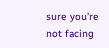sure you’re not facing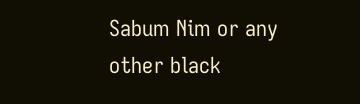Sabum Nim or any other black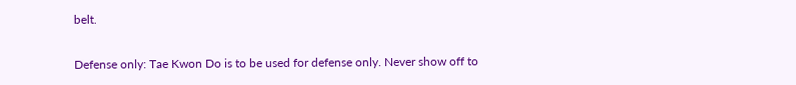belt.

Defense only: Tae Kwon Do is to be used for defense only. Never show off to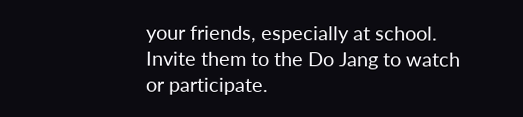your friends, especially at school. Invite them to the Do Jang to watch or participate.